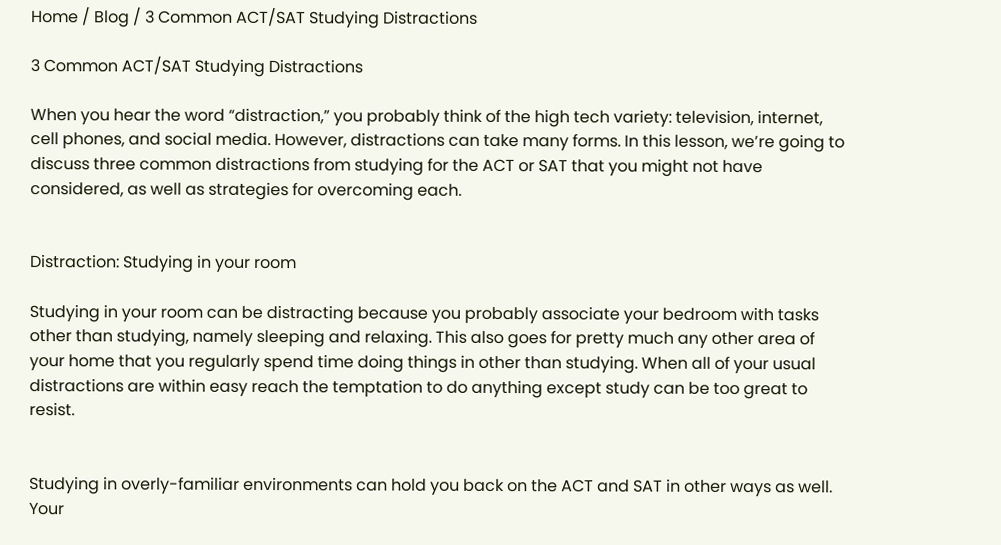Home / Blog / 3 Common ACT/SAT Studying Distractions

3 Common ACT/SAT Studying Distractions

When you hear the word “distraction,” you probably think of the high tech variety: television, internet, cell phones, and social media. However, distractions can take many forms. In this lesson, we’re going to discuss three common distractions from studying for the ACT or SAT that you might not have considered, as well as strategies for overcoming each.


Distraction: Studying in your room

Studying in your room can be distracting because you probably associate your bedroom with tasks other than studying, namely sleeping and relaxing. This also goes for pretty much any other area of your home that you regularly spend time doing things in other than studying. When all of your usual distractions are within easy reach the temptation to do anything except study can be too great to resist.


Studying in overly-familiar environments can hold you back on the ACT and SAT in other ways as well. Your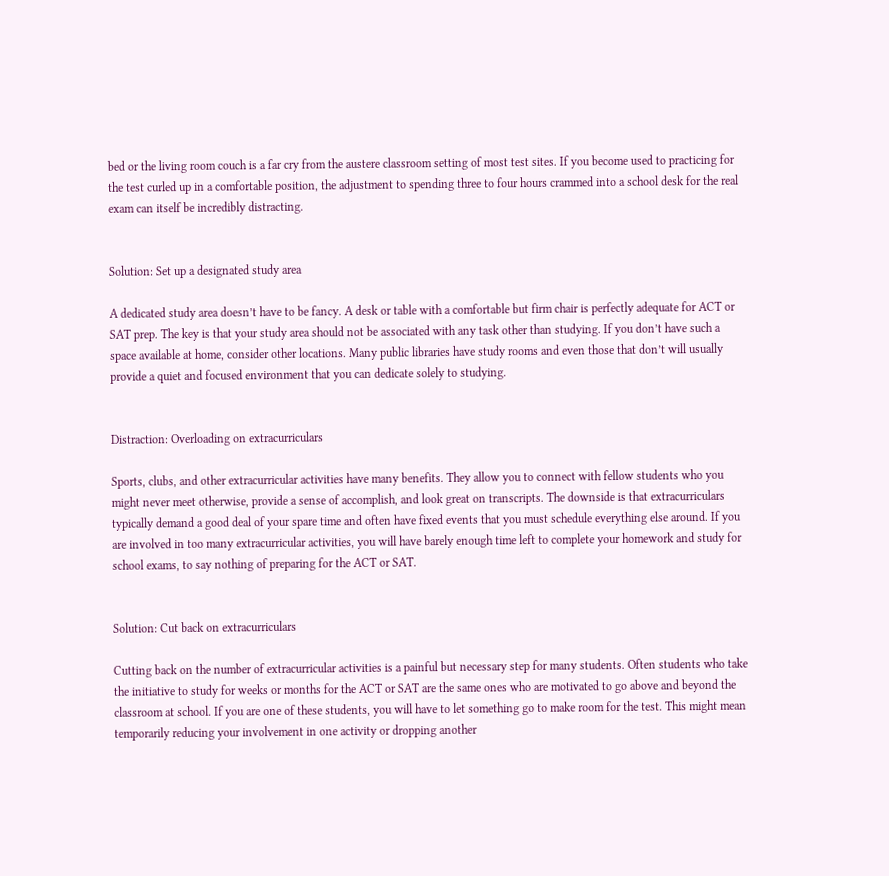bed or the living room couch is a far cry from the austere classroom setting of most test sites. If you become used to practicing for the test curled up in a comfortable position, the adjustment to spending three to four hours crammed into a school desk for the real exam can itself be incredibly distracting.


Solution: Set up a designated study area

A dedicated study area doesn’t have to be fancy. A desk or table with a comfortable but firm chair is perfectly adequate for ACT or SAT prep. The key is that your study area should not be associated with any task other than studying. If you don’t have such a space available at home, consider other locations. Many public libraries have study rooms and even those that don’t will usually provide a quiet and focused environment that you can dedicate solely to studying.


Distraction: Overloading on extracurriculars

Sports, clubs, and other extracurricular activities have many benefits. They allow you to connect with fellow students who you might never meet otherwise, provide a sense of accomplish, and look great on transcripts. The downside is that extracurriculars typically demand a good deal of your spare time and often have fixed events that you must schedule everything else around. If you are involved in too many extracurricular activities, you will have barely enough time left to complete your homework and study for school exams, to say nothing of preparing for the ACT or SAT.


Solution: Cut back on extracurriculars

Cutting back on the number of extracurricular activities is a painful but necessary step for many students. Often students who take the initiative to study for weeks or months for the ACT or SAT are the same ones who are motivated to go above and beyond the classroom at school. If you are one of these students, you will have to let something go to make room for the test. This might mean temporarily reducing your involvement in one activity or dropping another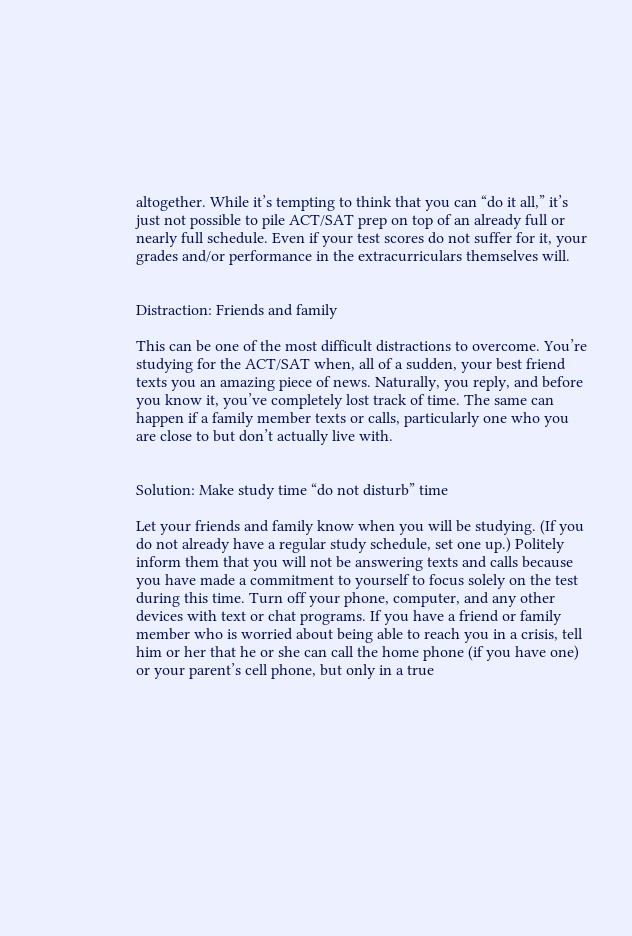altogether. While it’s tempting to think that you can “do it all,” it’s just not possible to pile ACT/SAT prep on top of an already full or nearly full schedule. Even if your test scores do not suffer for it, your grades and/or performance in the extracurriculars themselves will.


Distraction: Friends and family

This can be one of the most difficult distractions to overcome. You’re studying for the ACT/SAT when, all of a sudden, your best friend texts you an amazing piece of news. Naturally, you reply, and before you know it, you’ve completely lost track of time. The same can happen if a family member texts or calls, particularly one who you are close to but don’t actually live with.


Solution: Make study time “do not disturb” time

Let your friends and family know when you will be studying. (If you do not already have a regular study schedule, set one up.) Politely inform them that you will not be answering texts and calls because you have made a commitment to yourself to focus solely on the test during this time. Turn off your phone, computer, and any other devices with text or chat programs. If you have a friend or family member who is worried about being able to reach you in a crisis, tell him or her that he or she can call the home phone (if you have one) or your parent’s cell phone, but only in a true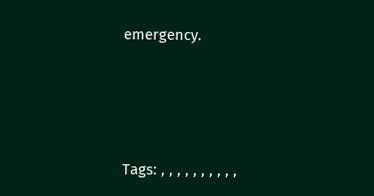emergency.





Tags: , , , , , , , , , ,